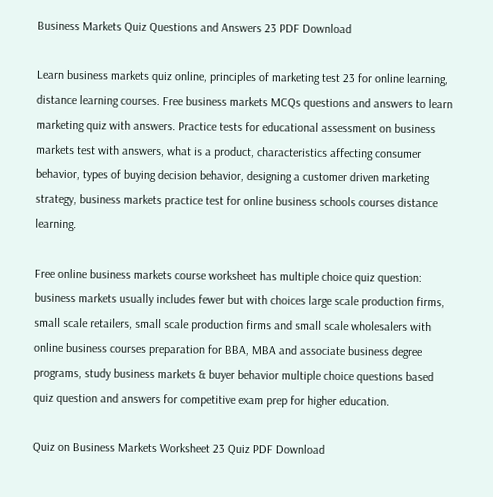Business Markets Quiz Questions and Answers 23 PDF Download

Learn business markets quiz online, principles of marketing test 23 for online learning, distance learning courses. Free business markets MCQs questions and answers to learn marketing quiz with answers. Practice tests for educational assessment on business markets test with answers, what is a product, characteristics affecting consumer behavior, types of buying decision behavior, designing a customer driven marketing strategy, business markets practice test for online business schools courses distance learning.

Free online business markets course worksheet has multiple choice quiz question: business markets usually includes fewer but with choices large scale production firms, small scale retailers, small scale production firms and small scale wholesalers with online business courses preparation for BBA, MBA and associate business degree programs, study business markets & buyer behavior multiple choice questions based quiz question and answers for competitive exam prep for higher education.

Quiz on Business Markets Worksheet 23 Quiz PDF Download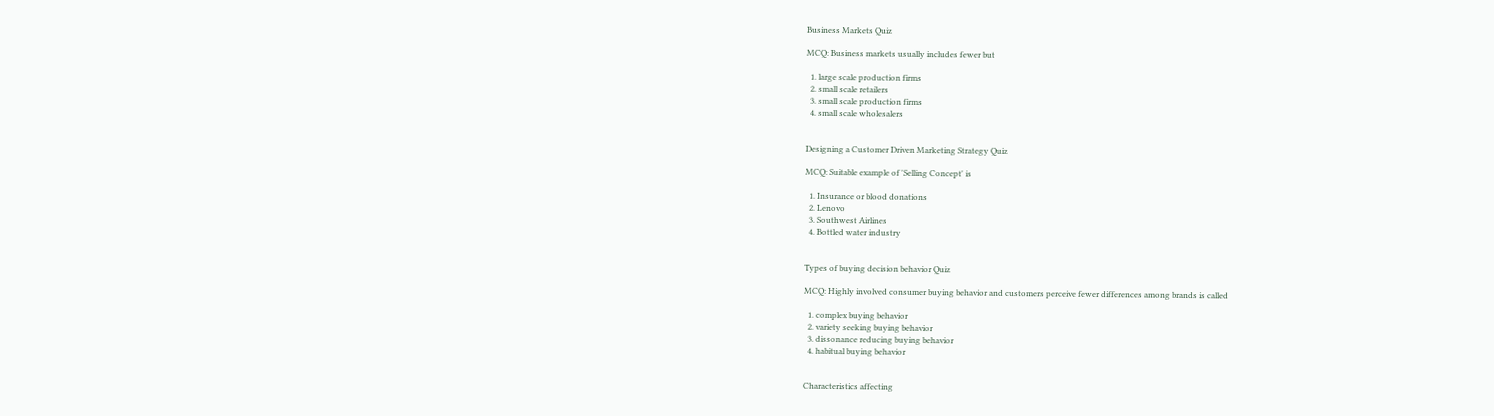Business Markets Quiz

MCQ: Business markets usually includes fewer but

  1. large scale production firms
  2. small scale retailers
  3. small scale production firms
  4. small scale wholesalers


Designing a Customer Driven Marketing Strategy Quiz

MCQ: Suitable example of 'Selling Concept' is

  1. Insurance or blood donations
  2. Lenovo
  3. Southwest Airlines
  4. Bottled water industry


Types of buying decision behavior Quiz

MCQ: Highly involved consumer buying behavior and customers perceive fewer differences among brands is called

  1. complex buying behavior
  2. variety seeking buying behavior
  3. dissonance reducing buying behavior
  4. habitual buying behavior


Characteristics affecting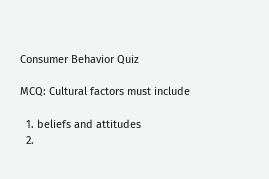Consumer Behavior Quiz

MCQ: Cultural factors must include

  1. beliefs and attitudes
  2.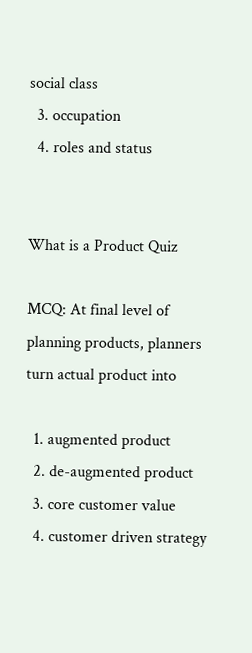social class
  3. occupation
  4. roles and status


What is a Product Quiz

MCQ: At final level of planning products, planners turn actual product into

  1. augmented product
  2. de-augmented product
  3. core customer value
  4. customer driven strategy